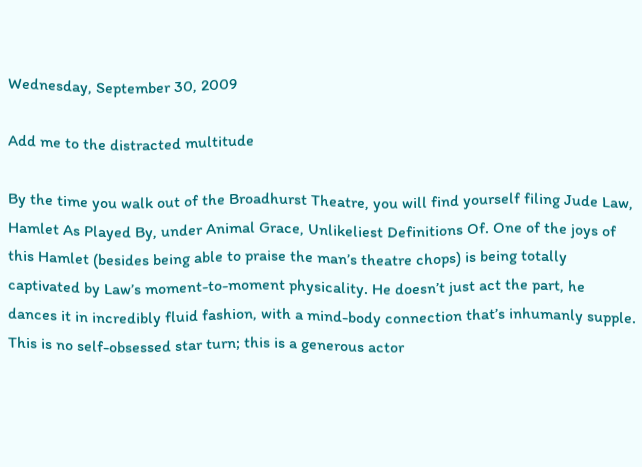Wednesday, September 30, 2009

Add me to the distracted multitude

By the time you walk out of the Broadhurst Theatre, you will find yourself filing Jude Law, Hamlet As Played By, under Animal Grace, Unlikeliest Definitions Of. One of the joys of this Hamlet (besides being able to praise the man’s theatre chops) is being totally captivated by Law’s moment-to-moment physicality. He doesn’t just act the part, he dances it in incredibly fluid fashion, with a mind-body connection that’s inhumanly supple. This is no self-obsessed star turn; this is a generous actor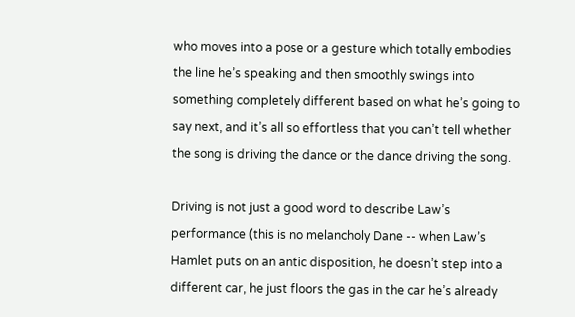who moves into a pose or a gesture which totally embodies the line he’s speaking and then smoothly swings into something completely different based on what he’s going to say next, and it’s all so effortless that you can’t tell whether the song is driving the dance or the dance driving the song.

Driving is not just a good word to describe Law’s performance (this is no melancholy Dane -- when Law’s Hamlet puts on an antic disposition, he doesn’t step into a different car, he just floors the gas in the car he’s already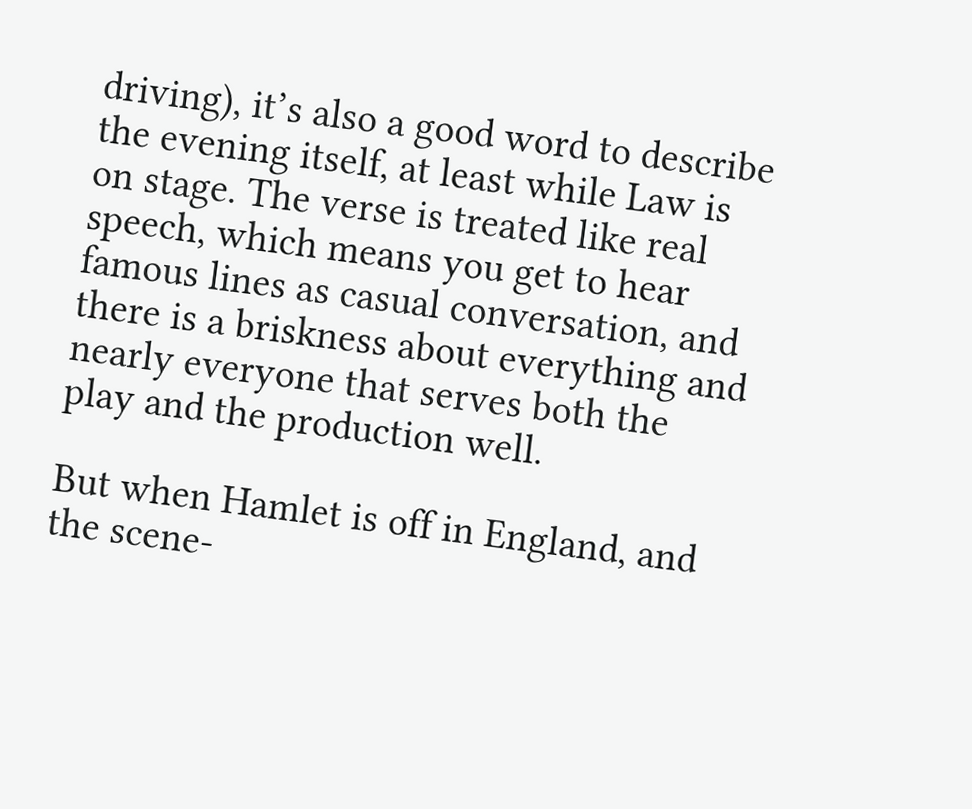driving), it’s also a good word to describe the evening itself, at least while Law is on stage. The verse is treated like real speech, which means you get to hear famous lines as casual conversation, and there is a briskness about everything and nearly everyone that serves both the play and the production well.

But when Hamlet is off in England, and the scene-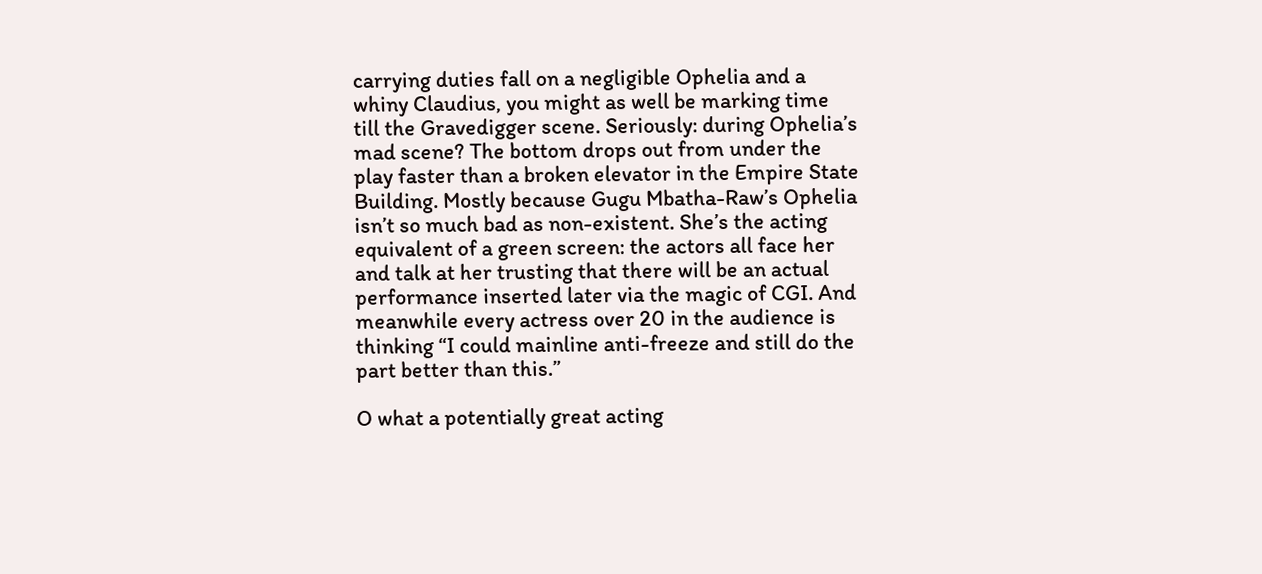carrying duties fall on a negligible Ophelia and a whiny Claudius, you might as well be marking time till the Gravedigger scene. Seriously: during Ophelia’s mad scene? The bottom drops out from under the play faster than a broken elevator in the Empire State Building. Mostly because Gugu Mbatha-Raw’s Ophelia isn’t so much bad as non-existent. She’s the acting equivalent of a green screen: the actors all face her and talk at her trusting that there will be an actual performance inserted later via the magic of CGI. And meanwhile every actress over 20 in the audience is thinking “I could mainline anti-freeze and still do the part better than this.”

O what a potentially great acting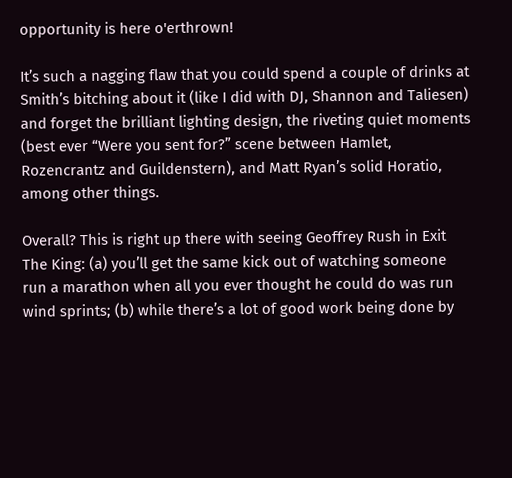opportunity is here o'erthrown!

It’s such a nagging flaw that you could spend a couple of drinks at Smith’s bitching about it (like I did with DJ, Shannon and Taliesen) and forget the brilliant lighting design, the riveting quiet moments (best ever “Were you sent for?” scene between Hamlet, Rozencrantz and Guildenstern), and Matt Ryan’s solid Horatio, among other things.

Overall? This is right up there with seeing Geoffrey Rush in Exit The King: (a) you’ll get the same kick out of watching someone run a marathon when all you ever thought he could do was run wind sprints; (b) while there’s a lot of good work being done by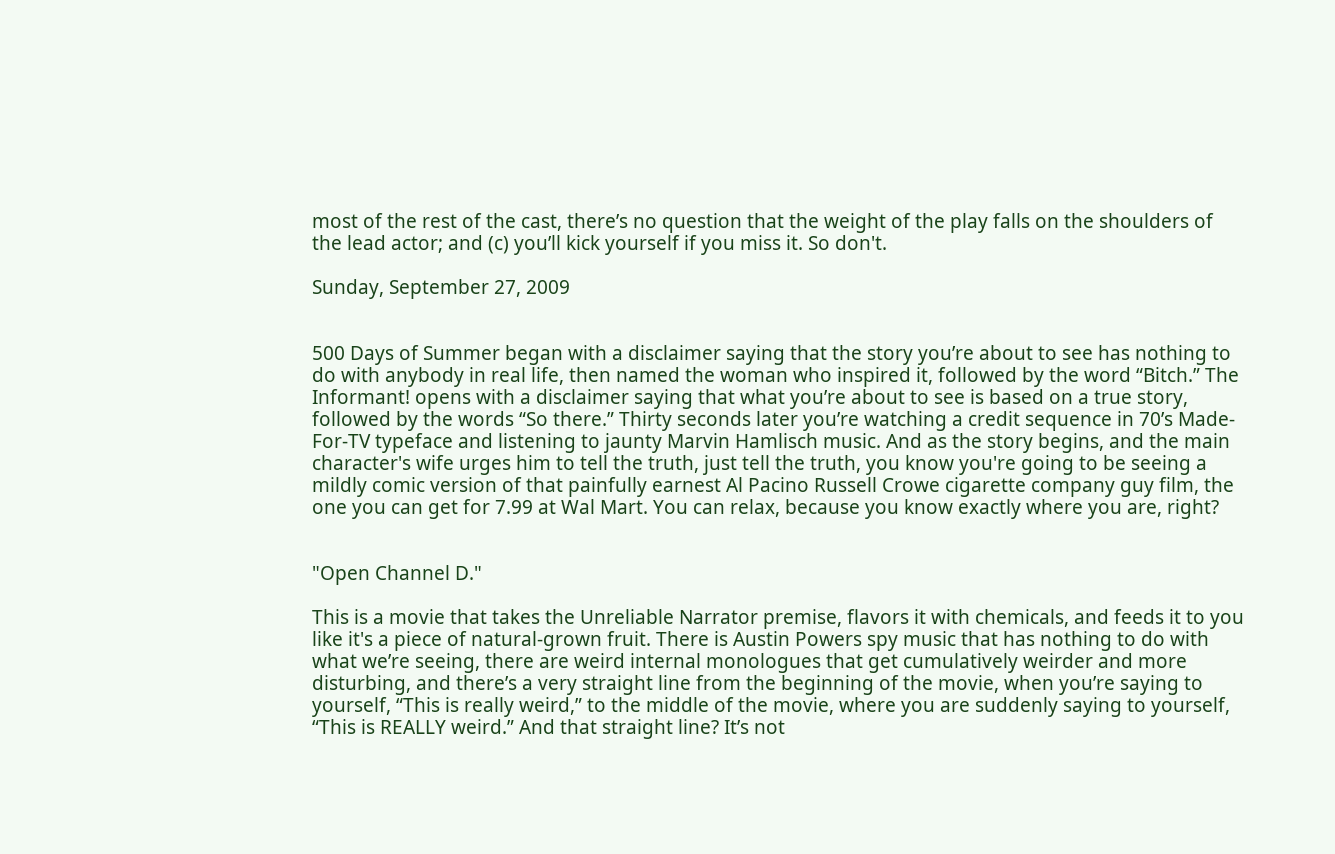most of the rest of the cast, there’s no question that the weight of the play falls on the shoulders of the lead actor; and (c) you’ll kick yourself if you miss it. So don't.

Sunday, September 27, 2009


500 Days of Summer began with a disclaimer saying that the story you’re about to see has nothing to do with anybody in real life, then named the woman who inspired it, followed by the word “Bitch.” The Informant! opens with a disclaimer saying that what you’re about to see is based on a true story, followed by the words “So there.” Thirty seconds later you’re watching a credit sequence in 70’s Made-For-TV typeface and listening to jaunty Marvin Hamlisch music. And as the story begins, and the main character's wife urges him to tell the truth, just tell the truth, you know you're going to be seeing a mildly comic version of that painfully earnest Al Pacino Russell Crowe cigarette company guy film, the one you can get for 7.99 at Wal Mart. You can relax, because you know exactly where you are, right?


"Open Channel D."

This is a movie that takes the Unreliable Narrator premise, flavors it with chemicals, and feeds it to you like it's a piece of natural-grown fruit. There is Austin Powers spy music that has nothing to do with what we’re seeing, there are weird internal monologues that get cumulatively weirder and more disturbing, and there’s a very straight line from the beginning of the movie, when you’re saying to yourself, “This is really weird,” to the middle of the movie, where you are suddenly saying to yourself, “This is REALLY weird.” And that straight line? It’s not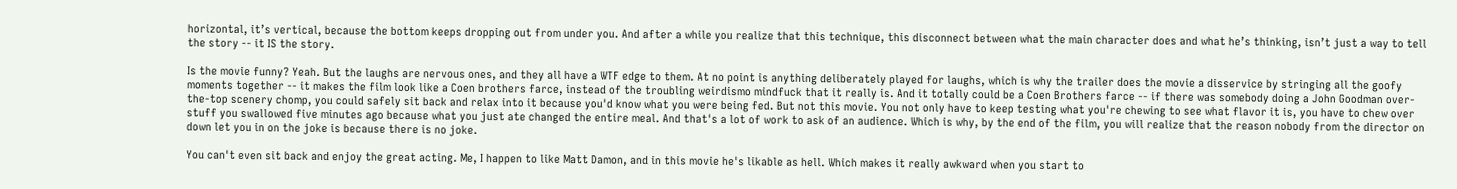horizontal, it’s vertical, because the bottom keeps dropping out from under you. And after a while you realize that this technique, this disconnect between what the main character does and what he’s thinking, isn’t just a way to tell the story -- it IS the story.

Is the movie funny? Yeah. But the laughs are nervous ones, and they all have a WTF edge to them. At no point is anything deliberately played for laughs, which is why the trailer does the movie a disservice by stringing all the goofy moments together -- it makes the film look like a Coen brothers farce, instead of the troubling weirdismo mindfuck that it really is. And it totally could be a Coen Brothers farce -- if there was somebody doing a John Goodman over-the-top scenery chomp, you could safely sit back and relax into it because you'd know what you were being fed. But not this movie. You not only have to keep testing what you're chewing to see what flavor it is, you have to chew over stuff you swallowed five minutes ago because what you just ate changed the entire meal. And that's a lot of work to ask of an audience. Which is why, by the end of the film, you will realize that the reason nobody from the director on down let you in on the joke is because there is no joke.

You can't even sit back and enjoy the great acting. Me, I happen to like Matt Damon, and in this movie he's likable as hell. Which makes it really awkward when you start to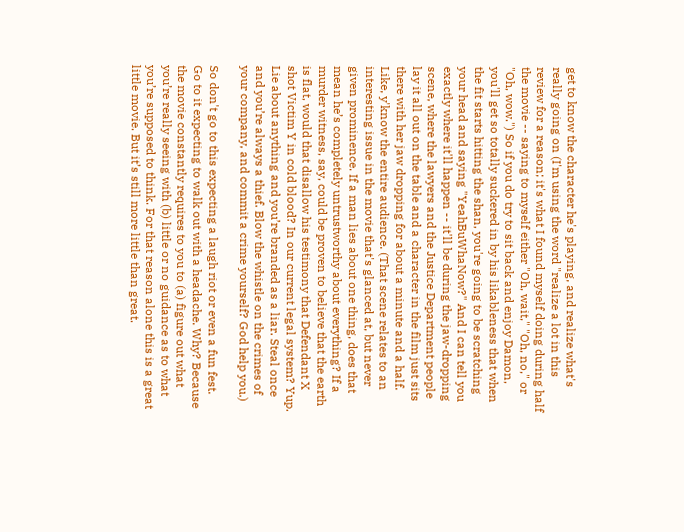get to know the character he's playing, and realize what's really going on (I'm using the word "realize a lot in this review for a reason; it's what I found myself doing during half the movie -- saying to myself either "Oh, wait," "Oh, no," or "Oh, wow.") So if you do try to sit back and enjoy Damon, you'll get so totally suckered in by his likableness that when the fit starts hitting the shan, you're going to be scratching your head and saying "YeahBuWhaNow?" And I can tell you exactly where it'll happen -- it'll be during the jaw-dropping scene, where the lawyers and the Justice Department people lay it all out on the table and a character in the film just sits there with her jaw dropping for about a minute and a half. Like, y'know the entire audience. (That scene relates to an interesting issue in the movie that's glanced at, but never given prominence. If a man lies about one thing, does that mean he’s completely untrustworthy about everything? If a murder witness, say, could be proven to believe that the earth is flat, would that disallow his testimony that Defendant X shot Victim Y in cold blood? In our current legal system? Yup. Lie about anything and you’re branded as a liar. Steal once and you’re always a thief. Blow the whistle on the crimes of your company, and commit a crime yourself? God help you.)

So don't go to this expecting a laugh riot or even a fun fest. Go to it expecting to walk out with a headache. Why? Because the movie constantly requires to you to (a) figure out what you’re really seeing with (b) little or no guidance as to what you’re supposed to think. For that reason alone this is a great little movie. But it’s still more little than great.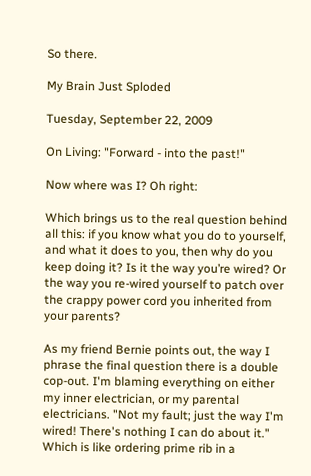So there.

My Brain Just Sploded

Tuesday, September 22, 2009

On Living: "Forward - into the past!"

Now where was I? Oh right:

Which brings us to the real question behind all this: if you know what you do to yourself, and what it does to you, then why do you keep doing it? Is it the way you’re wired? Or the way you re-wired yourself to patch over the crappy power cord you inherited from your parents?

As my friend Bernie points out, the way I phrase the final question there is a double cop-out. I'm blaming everything on either my inner electrician, or my parental electricians. "Not my fault; just the way I'm wired! There's nothing I can do about it." Which is like ordering prime rib in a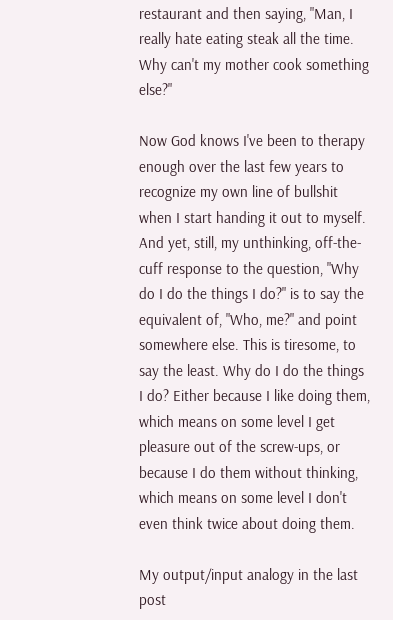restaurant and then saying, "Man, I really hate eating steak all the time. Why can't my mother cook something else?"

Now God knows I've been to therapy enough over the last few years to recognize my own line of bullshit when I start handing it out to myself. And yet, still, my unthinking, off-the-cuff response to the question, "Why do I do the things I do?" is to say the equivalent of, "Who, me?" and point somewhere else. This is tiresome, to say the least. Why do I do the things I do? Either because I like doing them, which means on some level I get pleasure out of the screw-ups, or because I do them without thinking, which means on some level I don't even think twice about doing them.

My output/input analogy in the last post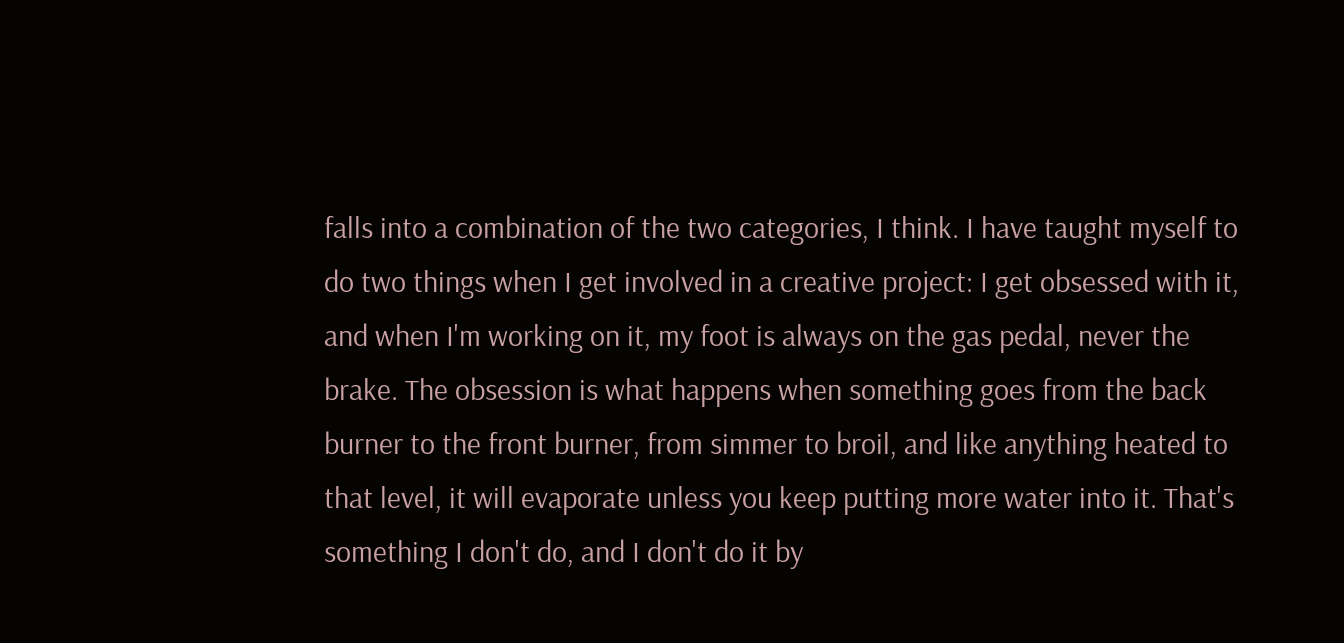falls into a combination of the two categories, I think. I have taught myself to do two things when I get involved in a creative project: I get obsessed with it, and when I'm working on it, my foot is always on the gas pedal, never the brake. The obsession is what happens when something goes from the back burner to the front burner, from simmer to broil, and like anything heated to that level, it will evaporate unless you keep putting more water into it. That's something I don't do, and I don't do it by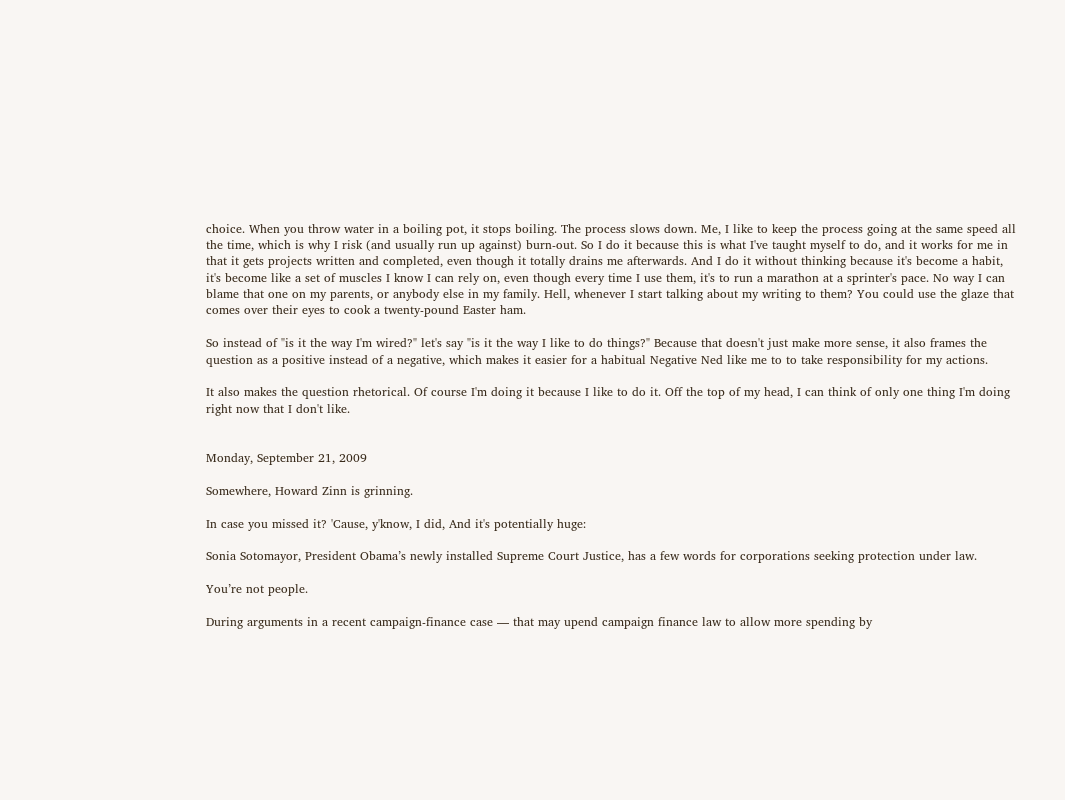choice. When you throw water in a boiling pot, it stops boiling. The process slows down. Me, I like to keep the process going at the same speed all the time, which is why I risk (and usually run up against) burn-out. So I do it because this is what I've taught myself to do, and it works for me in that it gets projects written and completed, even though it totally drains me afterwards. And I do it without thinking because it's become a habit, it's become like a set of muscles I know I can rely on, even though every time I use them, it's to run a marathon at a sprinter's pace. No way I can blame that one on my parents, or anybody else in my family. Hell, whenever I start talking about my writing to them? You could use the glaze that comes over their eyes to cook a twenty-pound Easter ham.

So instead of "is it the way I'm wired?" let's say "is it the way I like to do things?" Because that doesn't just make more sense, it also frames the question as a positive instead of a negative, which makes it easier for a habitual Negative Ned like me to to take responsibility for my actions.

It also makes the question rhetorical. Of course I'm doing it because I like to do it. Off the top of my head, I can think of only one thing I'm doing right now that I don't like.


Monday, September 21, 2009

Somewhere, Howard Zinn is grinning.

In case you missed it? 'Cause, y'know, I did, And it's potentially huge:

Sonia Sotomayor, President Obama’s newly installed Supreme Court Justice, has a few words for corporations seeking protection under law.

You’re not people.

During arguments in a recent campaign-finance case — that may upend campaign finance law to allow more spending by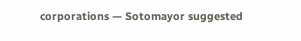corporations — Sotomayor suggested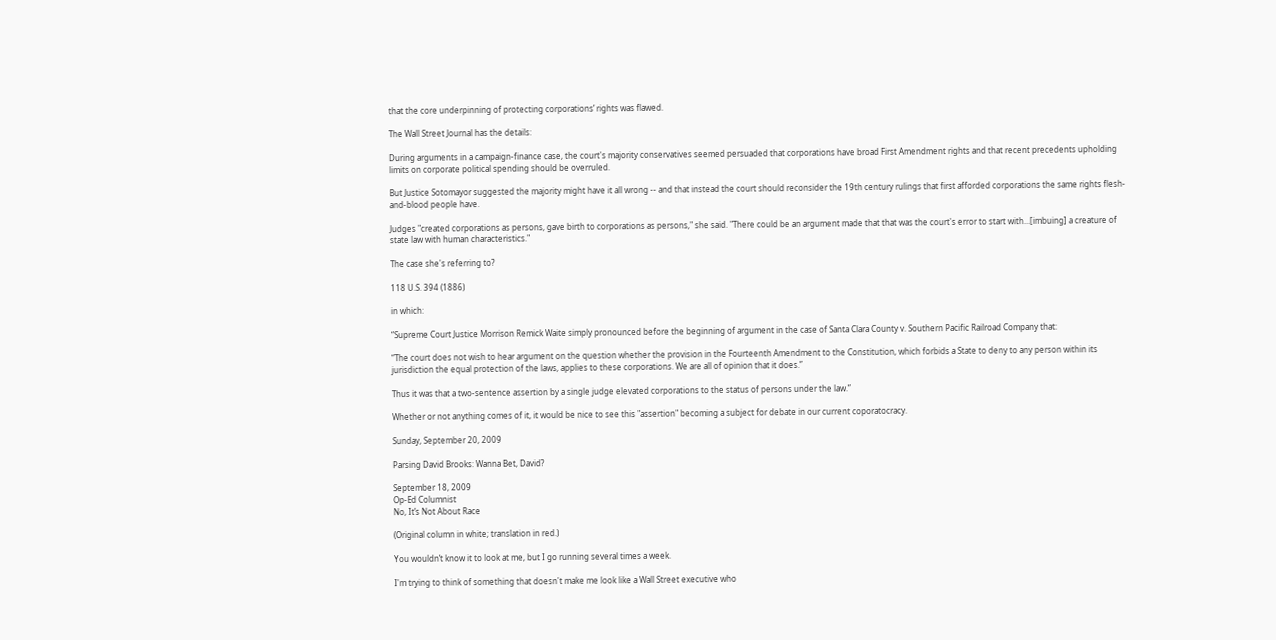that the core underpinning of protecting corporations’ rights was flawed.

The Wall Street Journal has the details:

During arguments in a campaign-finance case, the court's majority conservatives seemed persuaded that corporations have broad First Amendment rights and that recent precedents upholding limits on corporate political spending should be overruled.

But Justice Sotomayor suggested the majority might have it all wrong -- and that instead the court should reconsider the 19th century rulings that first afforded corporations the same rights flesh-and-blood people have.

Judges "created corporations as persons, gave birth to corporations as persons," she said. "There could be an argument made that that was the court's error to start with...[imbuing] a creature of state law with human characteristics."

The case she's referring to?

118 U.S. 394 (1886)

in which:

“Supreme Court Justice Morrison Remick Waite simply pronounced before the beginning of argument in the case of Santa Clara County v. Southern Pacific Railroad Company that:

“The court does not wish to hear argument on the question whether the provision in the Fourteenth Amendment to the Constitution, which forbids a State to deny to any person within its jurisdiction the equal protection of the laws, applies to these corporations. We are all of opinion that it does.”

Thus it was that a two-sentence assertion by a single judge elevated corporations to the status of persons under the law.”

Whether or not anything comes of it, it would be nice to see this "assertion" becoming a subject for debate in our current coporatocracy.

Sunday, September 20, 2009

Parsing David Brooks: Wanna Bet, David?

September 18, 2009
Op-Ed Columnist
No, It’s Not About Race

(Original column in white; translation in red.)

You wouldn’t know it to look at me, but I go running several times a week.

I'm trying to think of something that doesn't make me look like a Wall Street executive who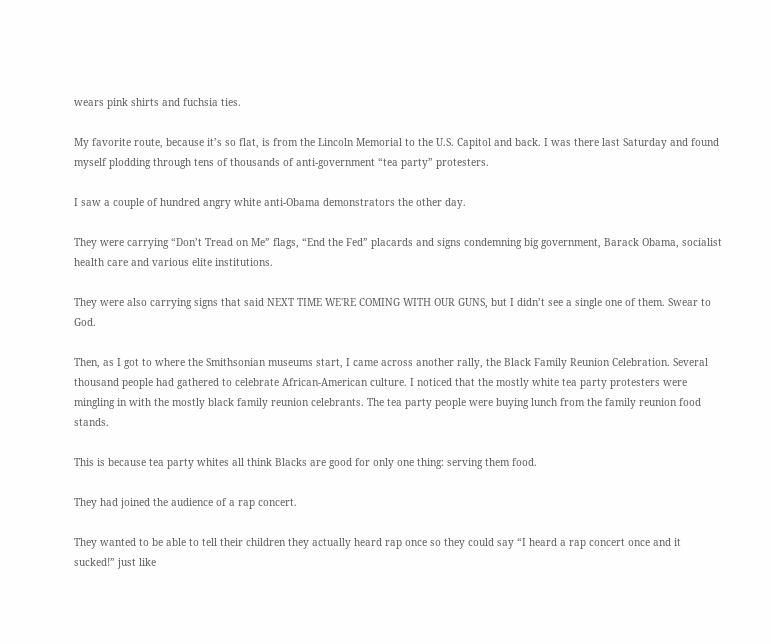wears pink shirts and fuchsia ties.

My favorite route, because it’s so flat, is from the Lincoln Memorial to the U.S. Capitol and back. I was there last Saturday and found myself plodding through tens of thousands of anti-government “tea party” protesters.

I saw a couple of hundred angry white anti-Obama demonstrators the other day.

They were carrying “Don’t Tread on Me” flags, “End the Fed” placards and signs condemning big government, Barack Obama, socialist health care and various elite institutions.

They were also carrying signs that said NEXT TIME WE'RE COMING WITH OUR GUNS, but I didn’t see a single one of them. Swear to God.

Then, as I got to where the Smithsonian museums start, I came across another rally, the Black Family Reunion Celebration. Several thousand people had gathered to celebrate African-American culture. I noticed that the mostly white tea party protesters were mingling in with the mostly black family reunion celebrants. The tea party people were buying lunch from the family reunion food stands.

This is because tea party whites all think Blacks are good for only one thing: serving them food.

They had joined the audience of a rap concert.

They wanted to be able to tell their children they actually heard rap once so they could say “I heard a rap concert once and it sucked!” just like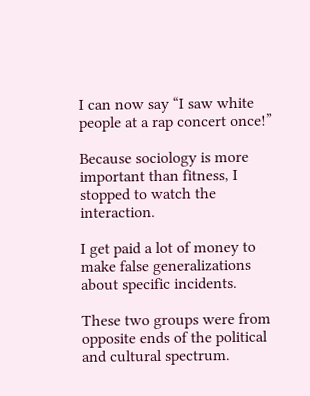I can now say “I saw white people at a rap concert once!”

Because sociology is more important than fitness, I stopped to watch the interaction.

I get paid a lot of money to make false generalizations about specific incidents.

These two groups were from opposite ends of the political and cultural spectrum.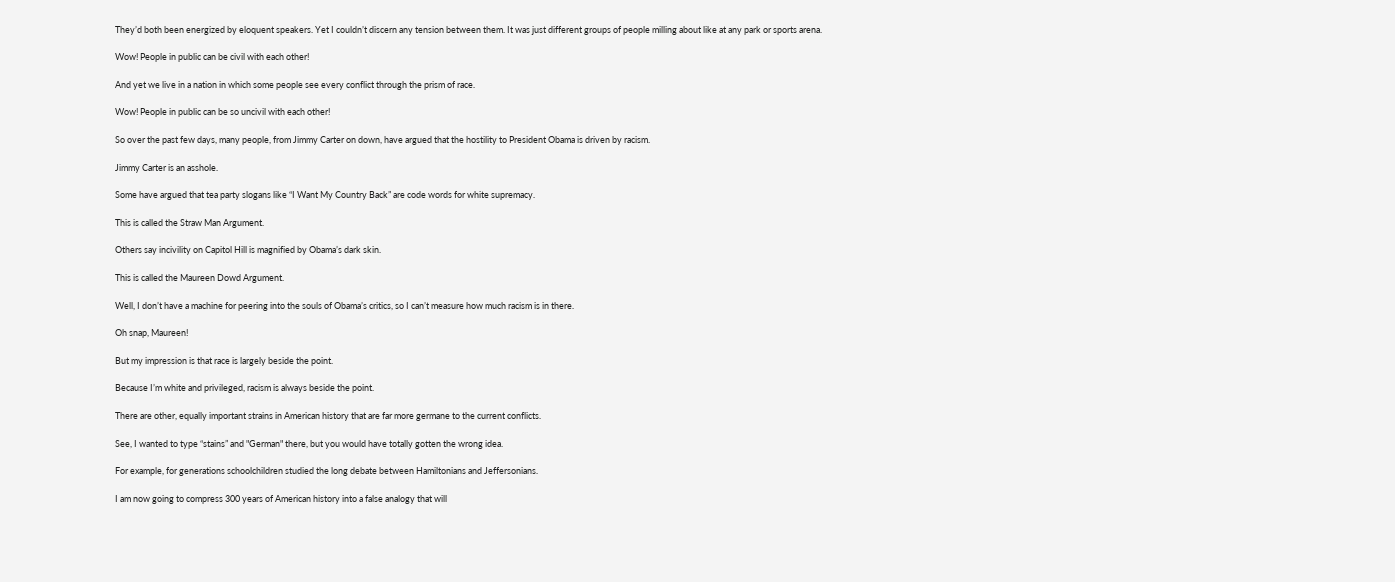They’d both been energized by eloquent speakers. Yet I couldn’t discern any tension between them. It was just different groups of people milling about like at any park or sports arena.

Wow! People in public can be civil with each other!

And yet we live in a nation in which some people see every conflict through the prism of race.

Wow! People in public can be so uncivil with each other!

So over the past few days, many people, from Jimmy Carter on down, have argued that the hostility to President Obama is driven by racism.

Jimmy Carter is an asshole.

Some have argued that tea party slogans like “I Want My Country Back” are code words for white supremacy.

This is called the Straw Man Argument.

Others say incivility on Capitol Hill is magnified by Obama’s dark skin.

This is called the Maureen Dowd Argument.

Well, I don’t have a machine for peering into the souls of Obama’s critics, so I can’t measure how much racism is in there.

Oh snap, Maureen!

But my impression is that race is largely beside the point.

Because I’m white and privileged, racism is always beside the point.

There are other, equally important strains in American history that are far more germane to the current conflicts.

See, I wanted to type “stains” and "German" there, but you would have totally gotten the wrong idea.

For example, for generations schoolchildren studied the long debate between Hamiltonians and Jeffersonians.

I am now going to compress 300 years of American history into a false analogy that will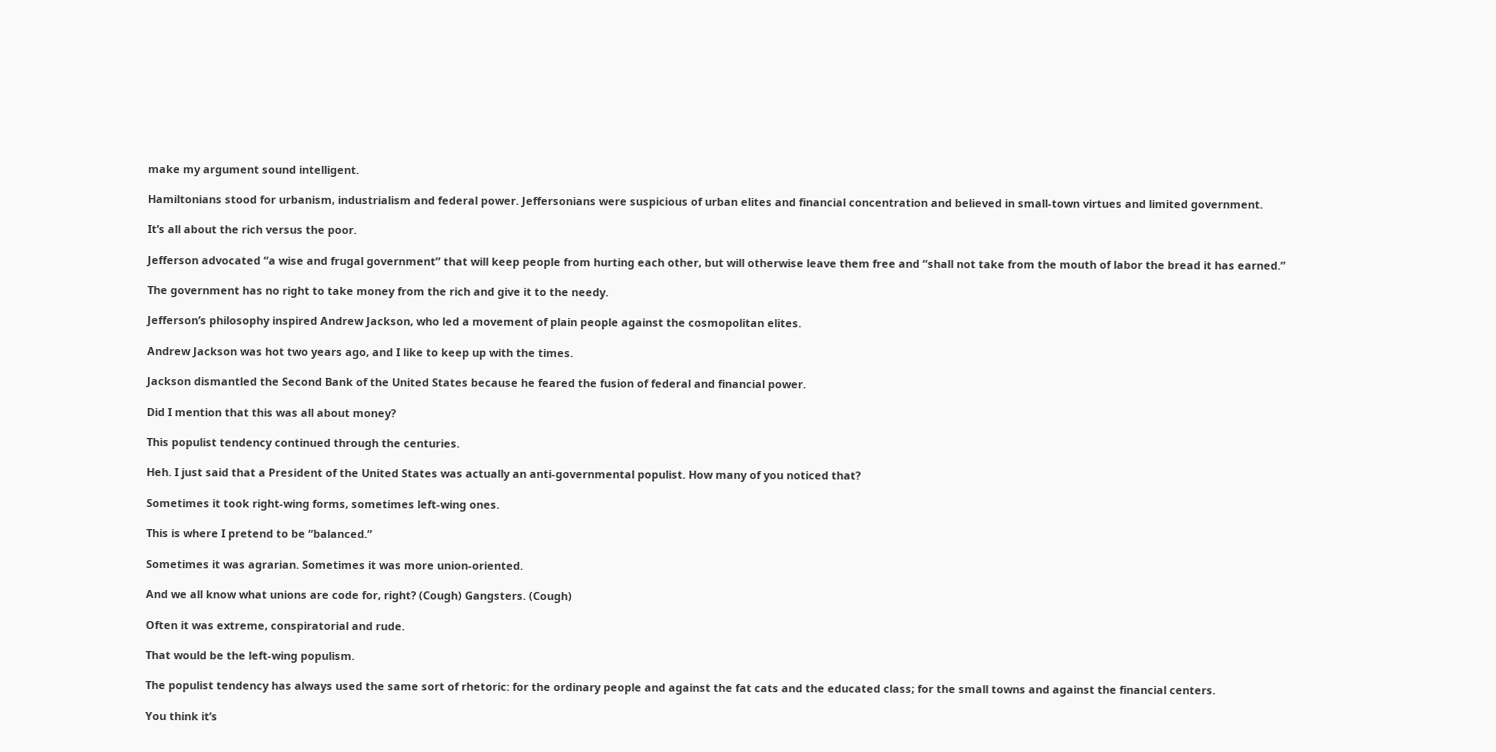make my argument sound intelligent.

Hamiltonians stood for urbanism, industrialism and federal power. Jeffersonians were suspicious of urban elites and financial concentration and believed in small-town virtues and limited government.

It’s all about the rich versus the poor.

Jefferson advocated “a wise and frugal government” that will keep people from hurting each other, but will otherwise leave them free and “shall not take from the mouth of labor the bread it has earned.”

The government has no right to take money from the rich and give it to the needy.

Jefferson’s philosophy inspired Andrew Jackson, who led a movement of plain people against the cosmopolitan elites.

Andrew Jackson was hot two years ago, and I like to keep up with the times.

Jackson dismantled the Second Bank of the United States because he feared the fusion of federal and financial power.

Did I mention that this was all about money?

This populist tendency continued through the centuries.

Heh. I just said that a President of the United States was actually an anti-governmental populist. How many of you noticed that?

Sometimes it took right-wing forms, sometimes left-wing ones.

This is where I pretend to be “balanced.”

Sometimes it was agrarian. Sometimes it was more union-oriented.

And we all know what unions are code for, right? (Cough) Gangsters. (Cough)

Often it was extreme, conspiratorial and rude.

That would be the left-wing populism.

The populist tendency has always used the same sort of rhetoric: for the ordinary people and against the fat cats and the educated class; for the small towns and against the financial centers.

You think it’s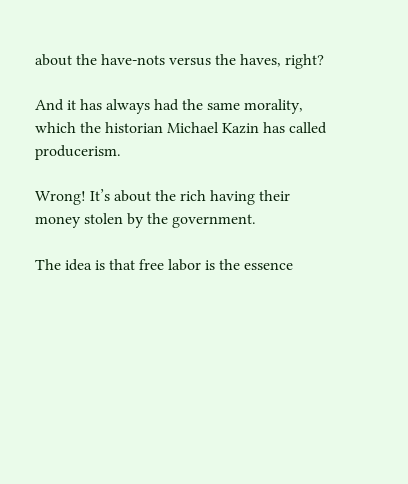about the have-nots versus the haves, right?

And it has always had the same morality, which the historian Michael Kazin has called producerism.

Wrong! It’s about the rich having their money stolen by the government.

The idea is that free labor is the essence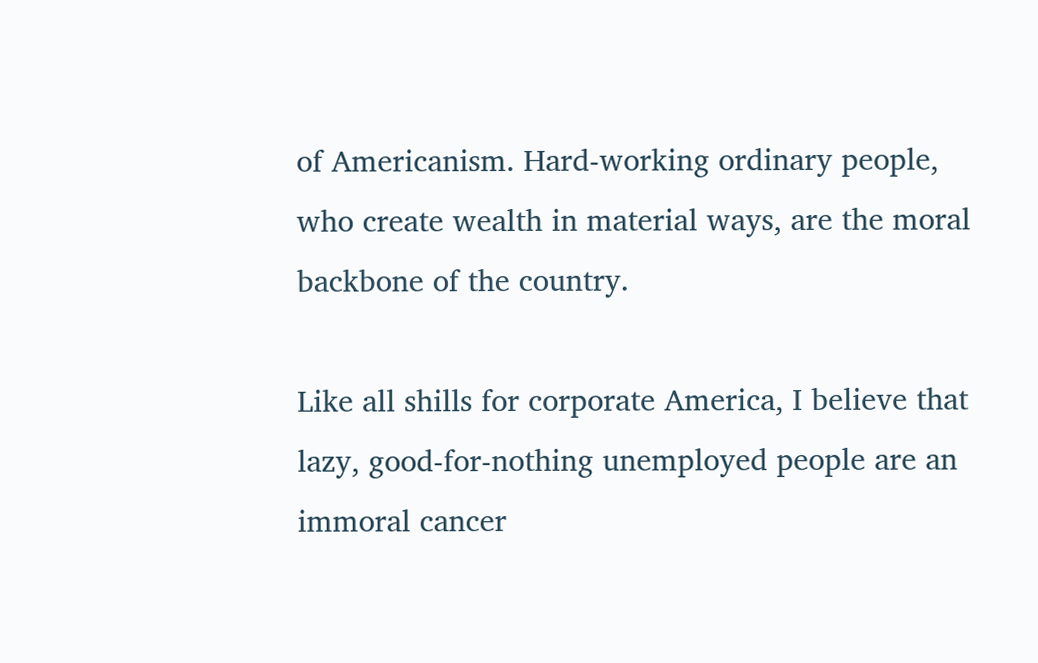of Americanism. Hard-working ordinary people, who create wealth in material ways, are the moral backbone of the country.

Like all shills for corporate America, I believe that lazy, good-for-nothing unemployed people are an immoral cancer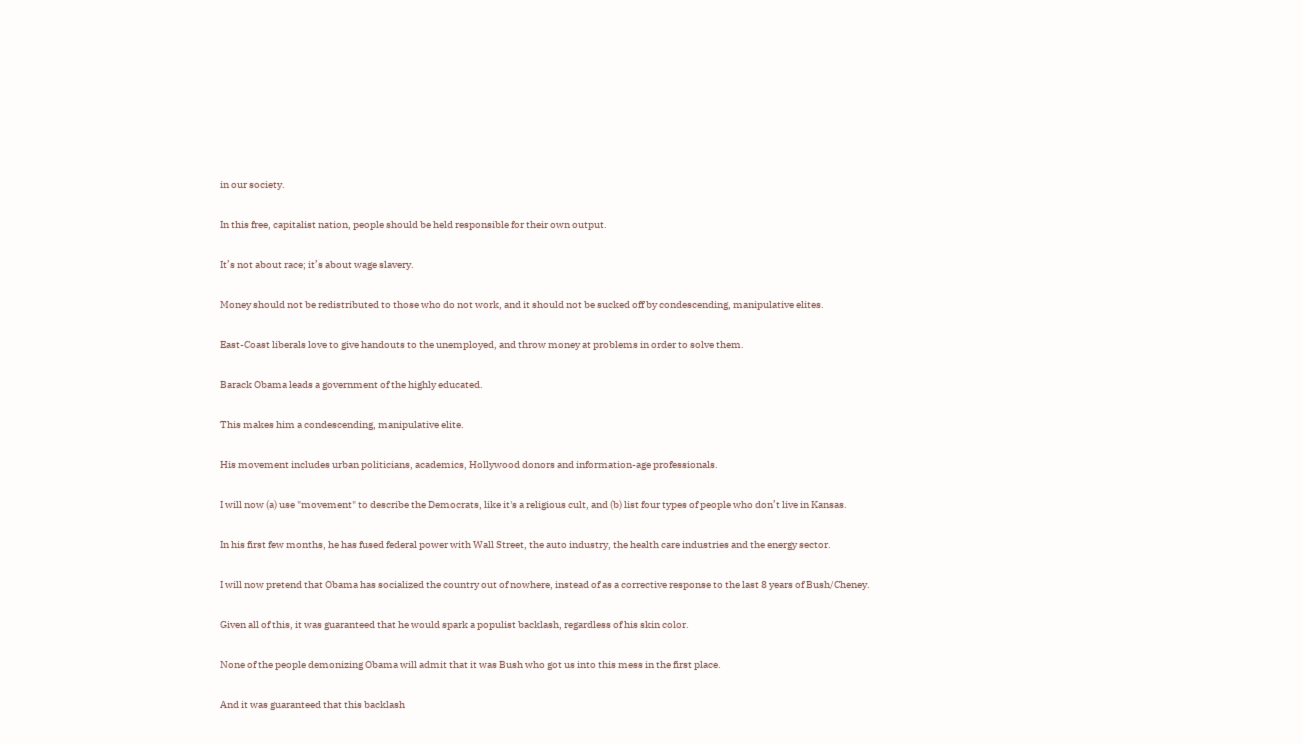in our society.

In this free, capitalist nation, people should be held responsible for their own output.

It’s not about race; it’s about wage slavery.

Money should not be redistributed to those who do not work, and it should not be sucked off by condescending, manipulative elites.

East-Coast liberals love to give handouts to the unemployed, and throw money at problems in order to solve them.

Barack Obama leads a government of the highly educated.

This makes him a condescending, manipulative elite.

His movement includes urban politicians, academics, Hollywood donors and information-age professionals.

I will now (a) use "movement" to describe the Democrats, like it's a religious cult, and (b) list four types of people who don’t live in Kansas.

In his first few months, he has fused federal power with Wall Street, the auto industry, the health care industries and the energy sector.

I will now pretend that Obama has socialized the country out of nowhere, instead of as a corrective response to the last 8 years of Bush/Cheney.

Given all of this, it was guaranteed that he would spark a populist backlash, regardless of his skin color.

None of the people demonizing Obama will admit that it was Bush who got us into this mess in the first place.

And it was guaranteed that this backlash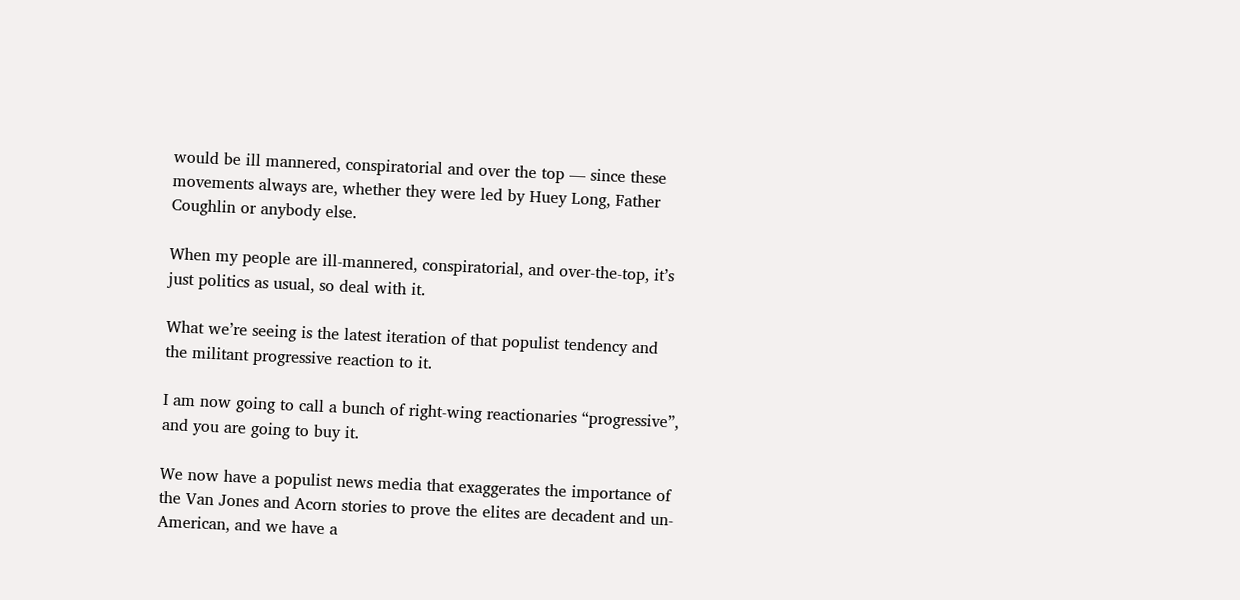would be ill mannered, conspiratorial and over the top — since these movements always are, whether they were led by Huey Long, Father Coughlin or anybody else.

When my people are ill-mannered, conspiratorial, and over-the-top, it’s just politics as usual, so deal with it.

What we’re seeing is the latest iteration of that populist tendency and the militant progressive reaction to it.

I am now going to call a bunch of right-wing reactionaries “progressive”, and you are going to buy it.

We now have a populist news media that exaggerates the importance of the Van Jones and Acorn stories to prove the elites are decadent and un-American, and we have a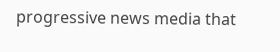progressive news media that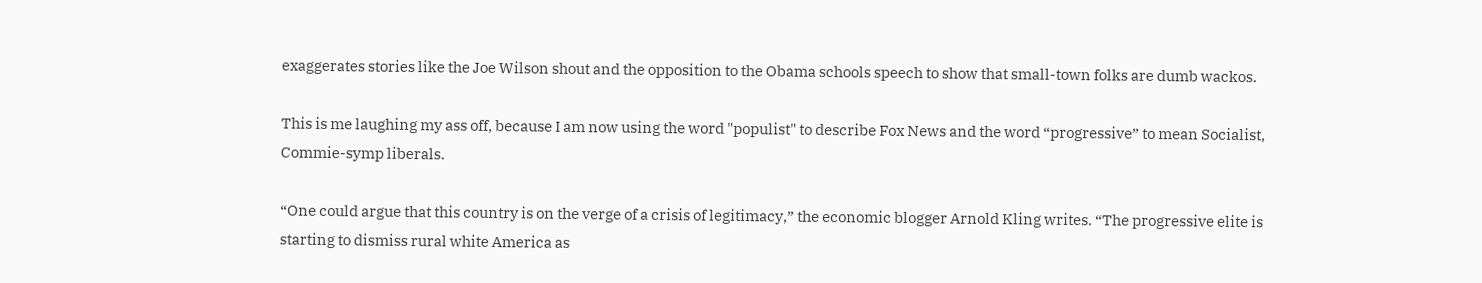exaggerates stories like the Joe Wilson shout and the opposition to the Obama schools speech to show that small-town folks are dumb wackos.

This is me laughing my ass off, because I am now using the word "populist" to describe Fox News and the word “progressive” to mean Socialist, Commie-symp liberals.

“One could argue that this country is on the verge of a crisis of legitimacy,” the economic blogger Arnold Kling writes. “The progressive elite is starting to dismiss rural white America as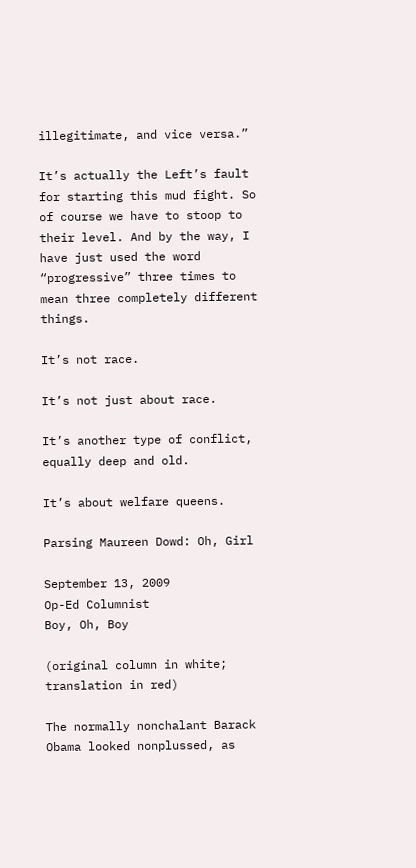illegitimate, and vice versa.”

It’s actually the Left’s fault for starting this mud fight. So of course we have to stoop to their level. And by the way, I have just used the word “progressive” three times to mean three completely different things.

It’s not race.

It’s not just about race.

It’s another type of conflict, equally deep and old.

It’s about welfare queens.

Parsing Maureen Dowd: Oh, Girl

September 13, 2009
Op-Ed Columnist
Boy, Oh, Boy

(original column in white; translation in red)

The normally nonchalant Barack Obama looked nonplussed, as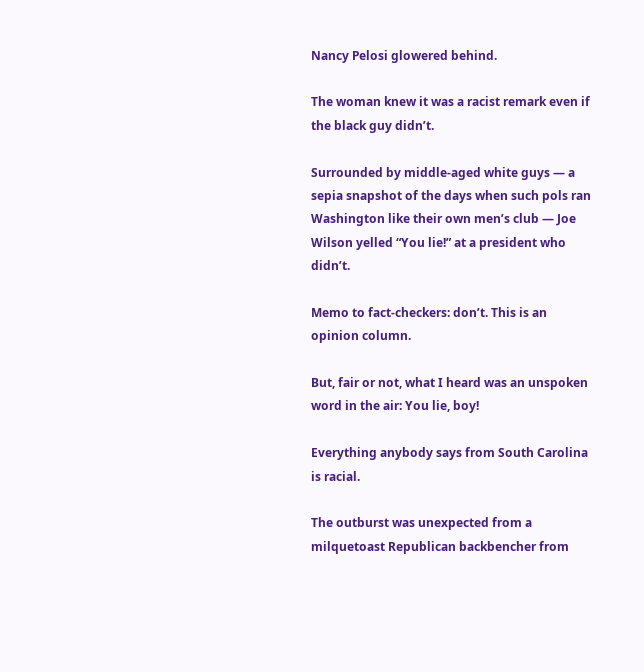Nancy Pelosi glowered behind.

The woman knew it was a racist remark even if the black guy didn’t.

Surrounded by middle-aged white guys — a sepia snapshot of the days when such pols ran Washington like their own men’s club — Joe Wilson yelled “You lie!” at a president who didn’t.

Memo to fact-checkers: don’t. This is an opinion column.

But, fair or not, what I heard was an unspoken word in the air: You lie, boy!

Everything anybody says from South Carolina is racial.

The outburst was unexpected from a milquetoast Republican backbencher from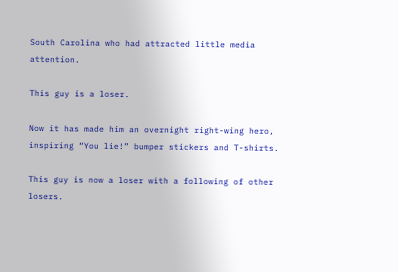South Carolina who had attracted little media attention.

This guy is a loser.

Now it has made him an overnight right-wing hero, inspiring “You lie!” bumper stickers and T-shirts.

This guy is now a loser with a following of other losers.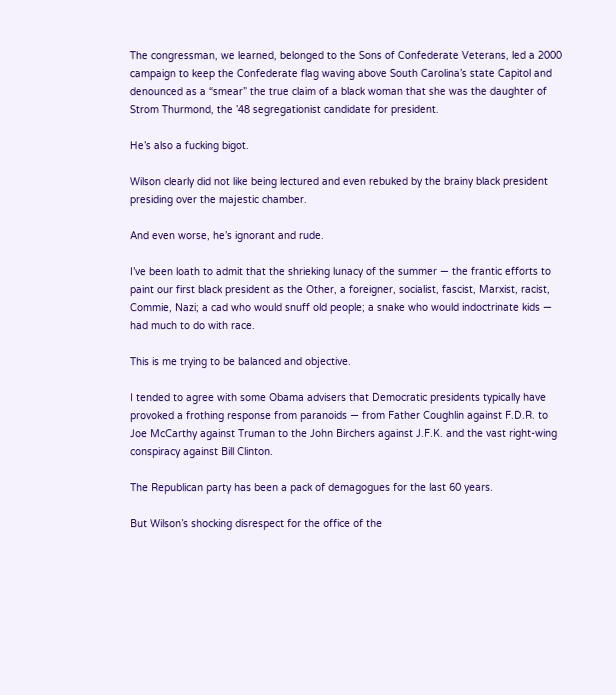The congressman, we learned, belonged to the Sons of Confederate Veterans, led a 2000 campaign to keep the Confederate flag waving above South Carolina’s state Capitol and denounced as a “smear” the true claim of a black woman that she was the daughter of Strom Thurmond, the ’48 segregationist candidate for president.

He’s also a fucking bigot.

Wilson clearly did not like being lectured and even rebuked by the brainy black president presiding over the majestic chamber.

And even worse, he’s ignorant and rude.

I’ve been loath to admit that the shrieking lunacy of the summer — the frantic efforts to paint our first black president as the Other, a foreigner, socialist, fascist, Marxist, racist, Commie, Nazi; a cad who would snuff old people; a snake who would indoctrinate kids — had much to do with race.

This is me trying to be balanced and objective.

I tended to agree with some Obama advisers that Democratic presidents typically have provoked a frothing response from paranoids — from Father Coughlin against F.D.R. to Joe McCarthy against Truman to the John Birchers against J.F.K. and the vast right-wing conspiracy against Bill Clinton.

The Republican party has been a pack of demagogues for the last 60 years.

But Wilson’s shocking disrespect for the office of the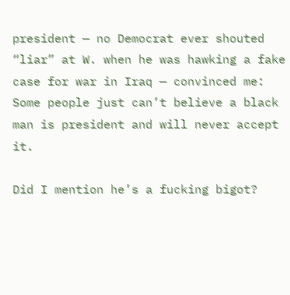president — no Democrat ever shouted “liar” at W. when he was hawking a fake case for war in Iraq — convinced me: Some people just can’t believe a black man is president and will never accept it.

Did I mention he’s a fucking bigot?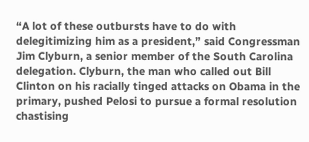“A lot of these outbursts have to do with delegitimizing him as a president,” said Congressman Jim Clyburn, a senior member of the South Carolina delegation. Clyburn, the man who called out Bill Clinton on his racially tinged attacks on Obama in the primary, pushed Pelosi to pursue a formal resolution chastising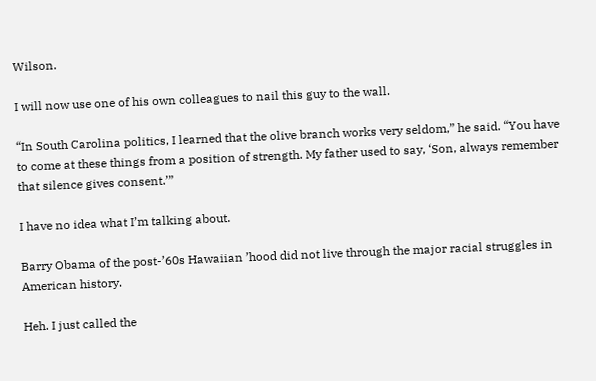Wilson.

I will now use one of his own colleagues to nail this guy to the wall.

“In South Carolina politics, I learned that the olive branch works very seldom,” he said. “You have to come at these things from a position of strength. My father used to say, ‘Son, always remember that silence gives consent.’”

I have no idea what I’m talking about.

Barry Obama of the post-’60s Hawaiian ’hood did not live through the major racial struggles in American history.

Heh. I just called the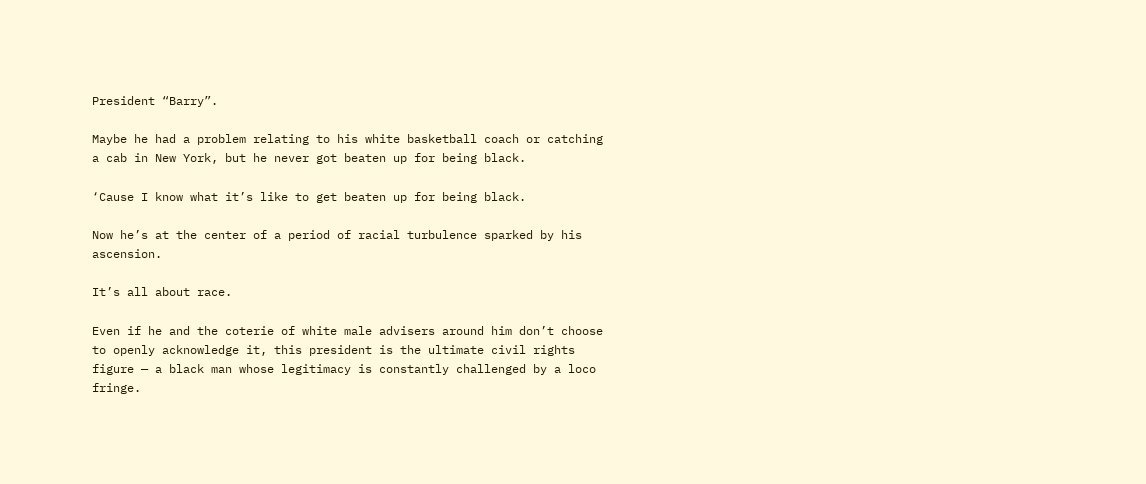President “Barry”.

Maybe he had a problem relating to his white basketball coach or catching a cab in New York, but he never got beaten up for being black.

‘Cause I know what it’s like to get beaten up for being black.

Now he’s at the center of a period of racial turbulence sparked by his ascension.

It’s all about race.

Even if he and the coterie of white male advisers around him don’t choose to openly acknowledge it, this president is the ultimate civil rights figure — a black man whose legitimacy is constantly challenged by a loco fringe.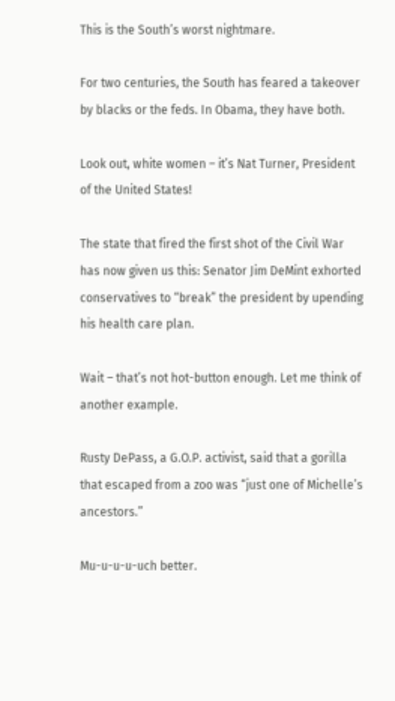This is the South’s worst nightmare.

For two centuries, the South has feared a takeover by blacks or the feds. In Obama, they have both.

Look out, white women – it’s Nat Turner, President of the United States!

The state that fired the first shot of the Civil War has now given us this: Senator Jim DeMint exhorted conservatives to “break” the president by upending his health care plan.

Wait – that’s not hot-button enough. Let me think of another example.

Rusty DePass, a G.O.P. activist, said that a gorilla that escaped from a zoo was “just one of Michelle’s ancestors.”

Mu-u-u-u-uch better.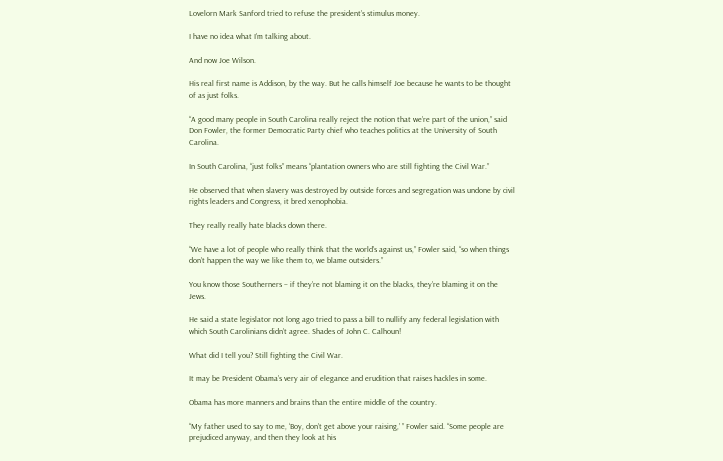Lovelorn Mark Sanford tried to refuse the president’s stimulus money.

I have no idea what I’m talking about.

And now Joe Wilson.

His real first name is Addison, by the way. But he calls himself Joe because he wants to be thought of as just folks.

“A good many people in South Carolina really reject the notion that we’re part of the union,” said Don Fowler, the former Democratic Party chief who teaches politics at the University of South Carolina.

In South Carolina, “just folks” means “plantation owners who are still fighting the Civil War.”

He observed that when slavery was destroyed by outside forces and segregation was undone by civil rights leaders and Congress, it bred xenophobia.

They really really hate blacks down there.

“We have a lot of people who really think that the world’s against us,” Fowler said, “so when things don’t happen the way we like them to, we blame outsiders.”

You know those Southerners – if they’re not blaming it on the blacks, they’re blaming it on the Jews.

He said a state legislator not long ago tried to pass a bill to nullify any federal legislation with which South Carolinians didn’t agree. Shades of John C. Calhoun!

What did I tell you? Still fighting the Civil War.

It may be President Obama’s very air of elegance and erudition that raises hackles in some.

Obama has more manners and brains than the entire middle of the country.

“My father used to say to me, ‘Boy, don’t get above your raising,’ ” Fowler said. “Some people are prejudiced anyway, and then they look at his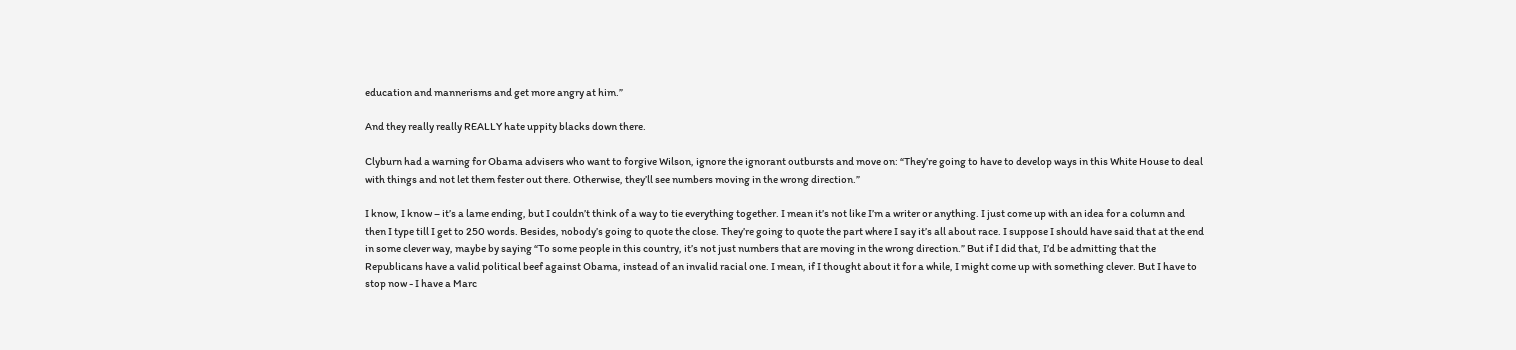education and mannerisms and get more angry at him.”

And they really really REALLY hate uppity blacks down there.

Clyburn had a warning for Obama advisers who want to forgive Wilson, ignore the ignorant outbursts and move on: “They’re going to have to develop ways in this White House to deal with things and not let them fester out there. Otherwise, they’ll see numbers moving in the wrong direction.”

I know, I know – it’s a lame ending, but I couldn’t think of a way to tie everything together. I mean it’s not like I’m a writer or anything. I just come up with an idea for a column and then I type till I get to 250 words. Besides, nobody’s going to quote the close. They’re going to quote the part where I say it’s all about race. I suppose I should have said that at the end in some clever way, maybe by saying “To some people in this country, it’s not just numbers that are moving in the wrong direction.” But if I did that, I’d be admitting that the Republicans have a valid political beef against Obama, instead of an invalid racial one. I mean, if I thought about it for a while, I might come up with something clever. But I have to stop now - I have a Marc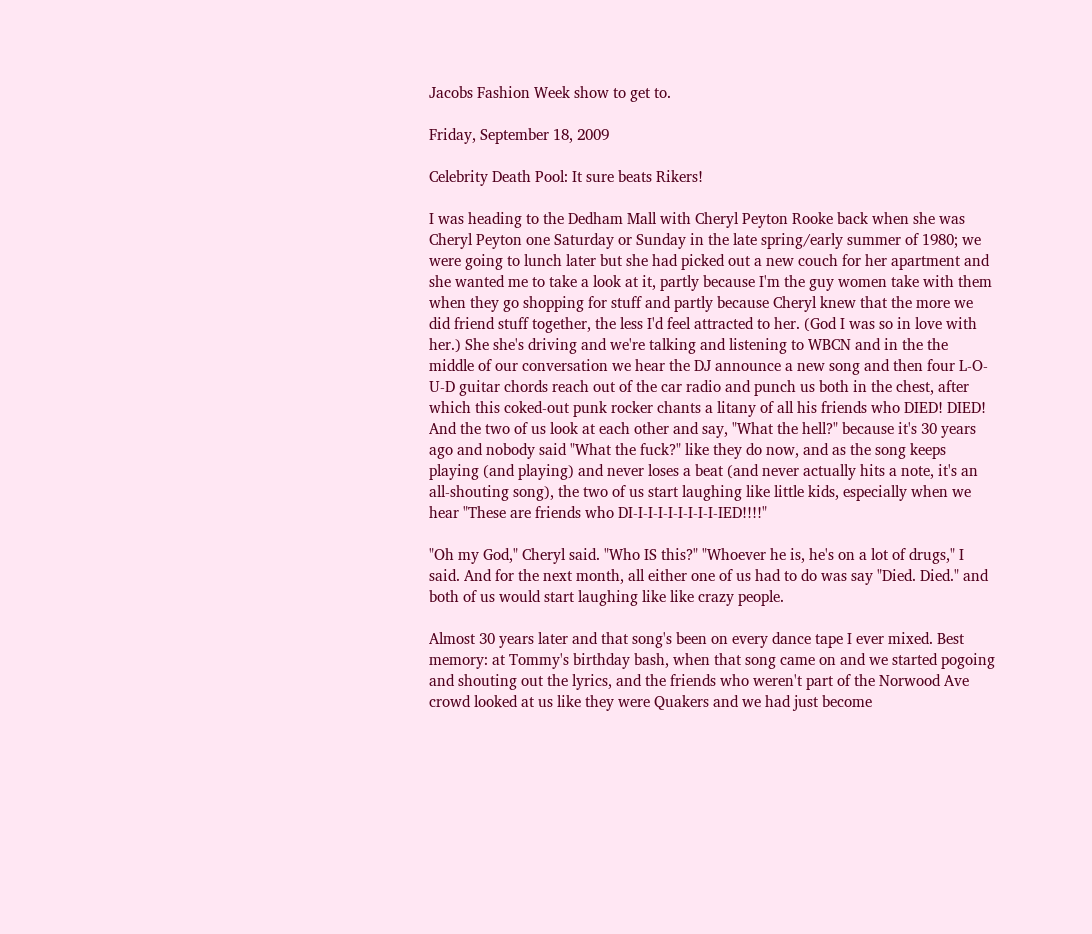Jacobs Fashion Week show to get to.

Friday, September 18, 2009

Celebrity Death Pool: It sure beats Rikers!

I was heading to the Dedham Mall with Cheryl Peyton Rooke back when she was Cheryl Peyton one Saturday or Sunday in the late spring/early summer of 1980; we were going to lunch later but she had picked out a new couch for her apartment and she wanted me to take a look at it, partly because I'm the guy women take with them when they go shopping for stuff and partly because Cheryl knew that the more we did friend stuff together, the less I'd feel attracted to her. (God I was so in love with her.) She she's driving and we're talking and listening to WBCN and in the the middle of our conversation we hear the DJ announce a new song and then four L-O-U-D guitar chords reach out of the car radio and punch us both in the chest, after which this coked-out punk rocker chants a litany of all his friends who DIED! DIED! And the two of us look at each other and say, "What the hell?" because it's 30 years ago and nobody said "What the fuck?" like they do now, and as the song keeps playing (and playing) and never loses a beat (and never actually hits a note, it's an all-shouting song), the two of us start laughing like little kids, especially when we hear "These are friends who DI-I-I-I-I-I-I-I-I-IED!!!!"

"Oh my God," Cheryl said. "Who IS this?" "Whoever he is, he's on a lot of drugs," I said. And for the next month, all either one of us had to do was say "Died. Died." and both of us would start laughing like like crazy people.

Almost 30 years later and that song's been on every dance tape I ever mixed. Best memory: at Tommy's birthday bash, when that song came on and we started pogoing and shouting out the lyrics, and the friends who weren't part of the Norwood Ave crowd looked at us like they were Quakers and we had just become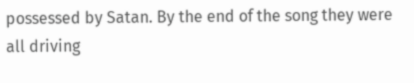possessed by Satan. By the end of the song they were all driving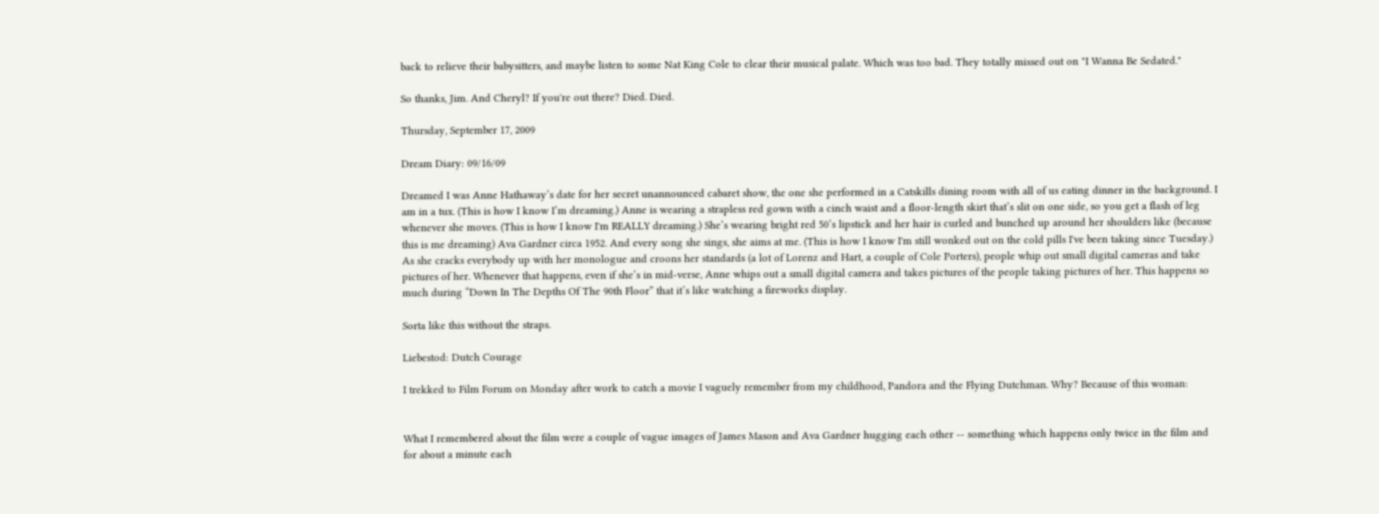back to relieve their babysitters, and maybe listen to some Nat King Cole to clear their musical palate. Which was too bad. They totally missed out on "I Wanna Be Sedated."

So thanks, Jim. And Cheryl? If you're out there? Died. Died.

Thursday, September 17, 2009

Dream Diary: 09/16/09

Dreamed I was Anne Hathaway’s date for her secret unannounced cabaret show, the one she performed in a Catskills dining room with all of us eating dinner in the background. I am in a tux. (This is how I know I’m dreaming.) Anne is wearing a strapless red gown with a cinch waist and a floor-length skirt that’s slit on one side, so you get a flash of leg whenever she moves. (This is how I know I'm REALLY dreaming.) She’s wearing bright red 50’s lipstick and her hair is curled and bunched up around her shoulders like (because this is me dreaming) Ava Gardner circa 1952. And every song she sings, she aims at me. (This is how I know I'm still wonked out on the cold pills I've been taking since Tuesday.) As she cracks everybody up with her monologue and croons her standards (a lot of Lorenz and Hart, a couple of Cole Porters), people whip out small digital cameras and take pictures of her. Whenever that happens, even if she’s in mid-verse, Anne whips out a small digital camera and takes pictures of the people taking pictures of her. This happens so much during “Down In The Depths Of The 90th Floor” that it’s like watching a fireworks display.

Sorta like this without the straps.

Liebestod: Dutch Courage

I trekked to Film Forum on Monday after work to catch a movie I vaguely remember from my childhood, Pandora and the Flying Dutchman. Why? Because of this woman:


What I remembered about the film were a couple of vague images of James Mason and Ava Gardner hugging each other -- something which happens only twice in the film and for about a minute each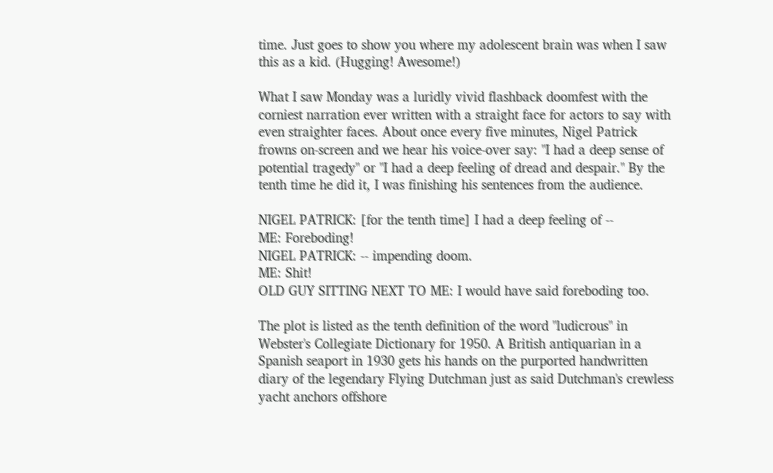time. Just goes to show you where my adolescent brain was when I saw this as a kid. (Hugging! Awesome!)

What I saw Monday was a luridly vivid flashback doomfest with the corniest narration ever written with a straight face for actors to say with even straighter faces. About once every five minutes, Nigel Patrick frowns on-screen and we hear his voice-over say: "I had a deep sense of potential tragedy" or "I had a deep feeling of dread and despair." By the tenth time he did it, I was finishing his sentences from the audience.

NIGEL PATRICK: [for the tenth time] I had a deep feeling of --
ME: Foreboding!
NIGEL PATRICK: -- impending doom.
ME: Shit!
OLD GUY SITTING NEXT TO ME: I would have said foreboding too.

The plot is listed as the tenth definition of the word "ludicrous" in Webster's Collegiate Dictionary for 1950. A British antiquarian in a Spanish seaport in 1930 gets his hands on the purported handwritten diary of the legendary Flying Dutchman just as said Dutchman's crewless yacht anchors offshore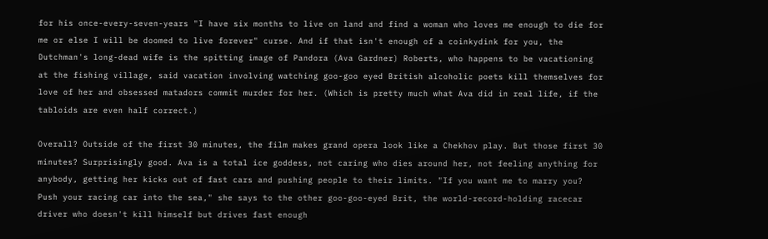for his once-every-seven-years "I have six months to live on land and find a woman who loves me enough to die for me or else I will be doomed to live forever" curse. And if that isn't enough of a coinkydink for you, the Dutchman's long-dead wife is the spitting image of Pandora (Ava Gardner) Roberts, who happens to be vacationing at the fishing village, said vacation involving watching goo-goo eyed British alcoholic poets kill themselves for love of her and obsessed matadors commit murder for her. (Which is pretty much what Ava did in real life, if the tabloids are even half correct.)

Overall? Outside of the first 30 minutes, the film makes grand opera look like a Chekhov play. But those first 30 minutes? Surprisingly good. Ava is a total ice goddess, not caring who dies around her, not feeling anything for anybody, getting her kicks out of fast cars and pushing people to their limits. "If you want me to marry you? Push your racing car into the sea," she says to the other goo-goo-eyed Brit, the world-record-holding racecar driver who doesn't kill himself but drives fast enough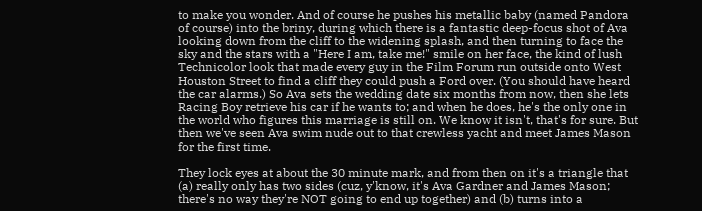to make you wonder. And of course he pushes his metallic baby (named Pandora of course) into the briny, during which there is a fantastic deep-focus shot of Ava looking down from the cliff to the widening splash, and then turning to face the sky and the stars with a "Here I am, take me!" smile on her face, the kind of lush Technicolor look that made every guy in the Film Forum run outside onto West Houston Street to find a cliff they could push a Ford over. (You should have heard the car alarms.) So Ava sets the wedding date six months from now, then she lets Racing Boy retrieve his car if he wants to; and when he does, he's the only one in the world who figures this marriage is still on. We know it isn't, that's for sure. But then we've seen Ava swim nude out to that crewless yacht and meet James Mason for the first time.

They lock eyes at about the 30 minute mark, and from then on it's a triangle that (a) really only has two sides (cuz, y'know, it's Ava Gardner and James Mason; there's no way they're NOT going to end up together) and (b) turns into a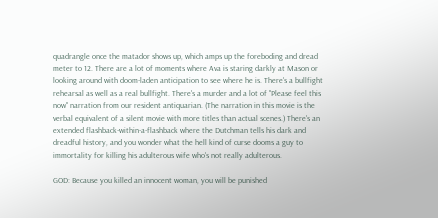quadrangle once the matador shows up, which amps up the foreboding and dread meter to 12. There are a lot of moments where Ava is staring darkly at Mason or looking around with doom-laden anticipation to see where he is. There's a bullfight rehearsal as well as a real bullfight. There's a murder and a lot of "Please feel this now" narration from our resident antiquarian. (The narration in this movie is the verbal equivalent of a silent movie with more titles than actual scenes.) There's an extended flashback-within-a-flashback where the Dutchman tells his dark and dreadful history, and you wonder what the hell kind of curse dooms a guy to immortality for killing his adulterous wife who's not really adulterous.

GOD: Because you killed an innocent woman, you will be punished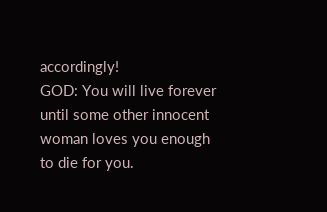accordingly!
GOD: You will live forever until some other innocent woman loves you enough to die for you.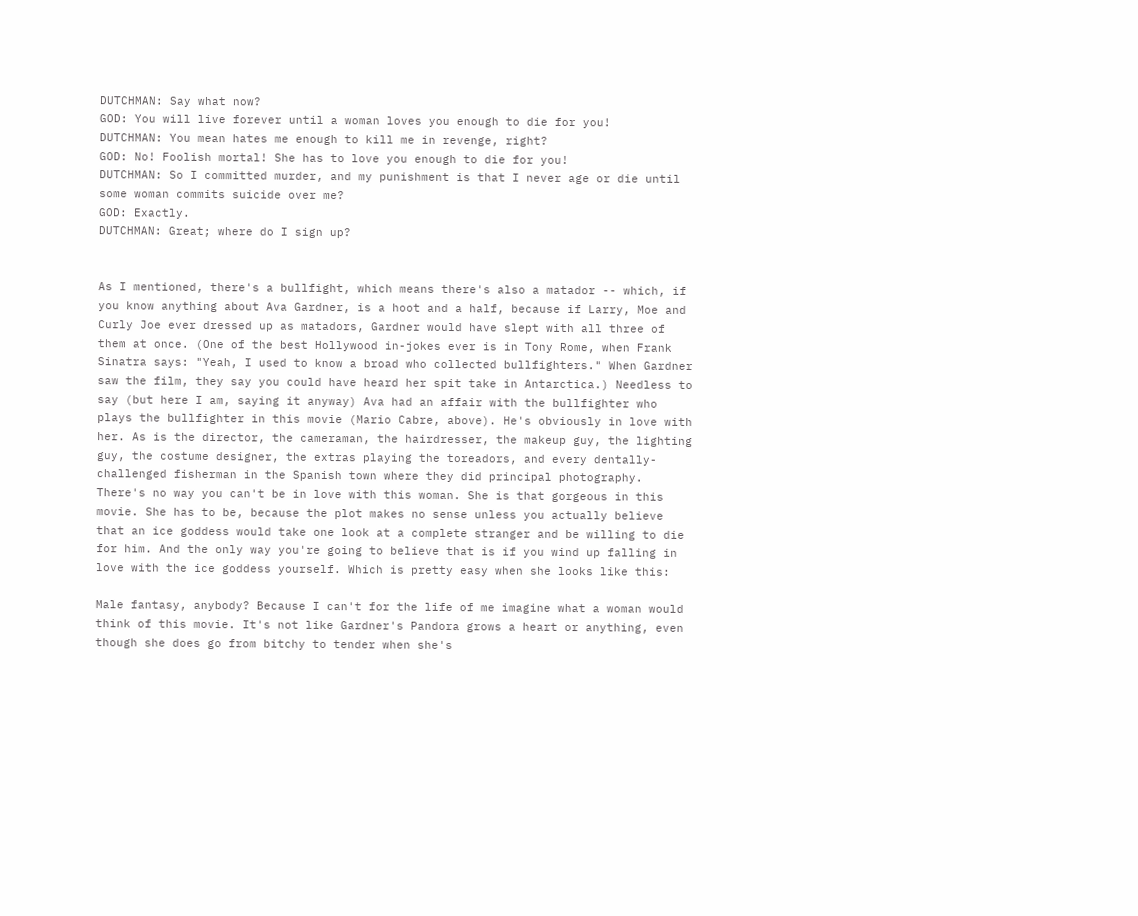DUTCHMAN: Say what now?
GOD: You will live forever until a woman loves you enough to die for you!
DUTCHMAN: You mean hates me enough to kill me in revenge, right?
GOD: No! Foolish mortal! She has to love you enough to die for you!
DUTCHMAN: So I committed murder, and my punishment is that I never age or die until some woman commits suicide over me?
GOD: Exactly.
DUTCHMAN: Great; where do I sign up?


As I mentioned, there's a bullfight, which means there's also a matador -- which, if you know anything about Ava Gardner, is a hoot and a half, because if Larry, Moe and Curly Joe ever dressed up as matadors, Gardner would have slept with all three of them at once. (One of the best Hollywood in-jokes ever is in Tony Rome, when Frank Sinatra says: "Yeah, I used to know a broad who collected bullfighters." When Gardner saw the film, they say you could have heard her spit take in Antarctica.) Needless to say (but here I am, saying it anyway) Ava had an affair with the bullfighter who plays the bullfighter in this movie (Mario Cabre, above). He's obviously in love with her. As is the director, the cameraman, the hairdresser, the makeup guy, the lighting guy, the costume designer, the extras playing the toreadors, and every dentally-challenged fisherman in the Spanish town where they did principal photography. There's no way you can't be in love with this woman. She is that gorgeous in this movie. She has to be, because the plot makes no sense unless you actually believe that an ice goddess would take one look at a complete stranger and be willing to die for him. And the only way you're going to believe that is if you wind up falling in love with the ice goddess yourself. Which is pretty easy when she looks like this:

Male fantasy, anybody? Because I can't for the life of me imagine what a woman would think of this movie. It's not like Gardner's Pandora grows a heart or anything, even though she does go from bitchy to tender when she's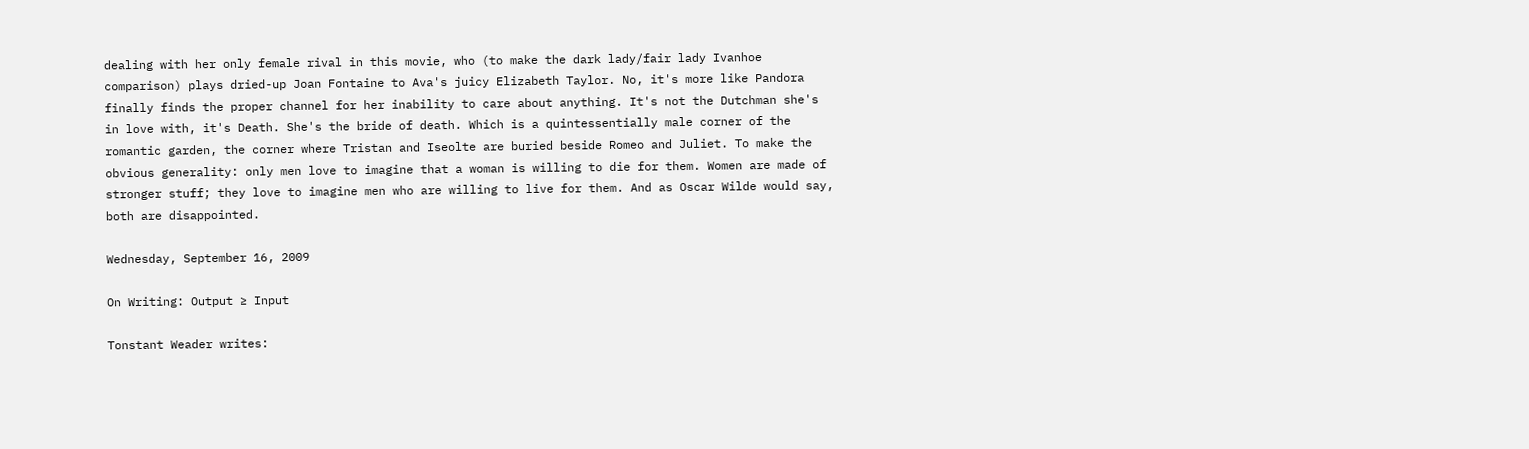dealing with her only female rival in this movie, who (to make the dark lady/fair lady Ivanhoe comparison) plays dried-up Joan Fontaine to Ava's juicy Elizabeth Taylor. No, it's more like Pandora finally finds the proper channel for her inability to care about anything. It's not the Dutchman she's in love with, it's Death. She's the bride of death. Which is a quintessentially male corner of the romantic garden, the corner where Tristan and Iseolte are buried beside Romeo and Juliet. To make the obvious generality: only men love to imagine that a woman is willing to die for them. Women are made of stronger stuff; they love to imagine men who are willing to live for them. And as Oscar Wilde would say, both are disappointed.

Wednesday, September 16, 2009

On Writing: Output ≥ Input

Tonstant Weader writes: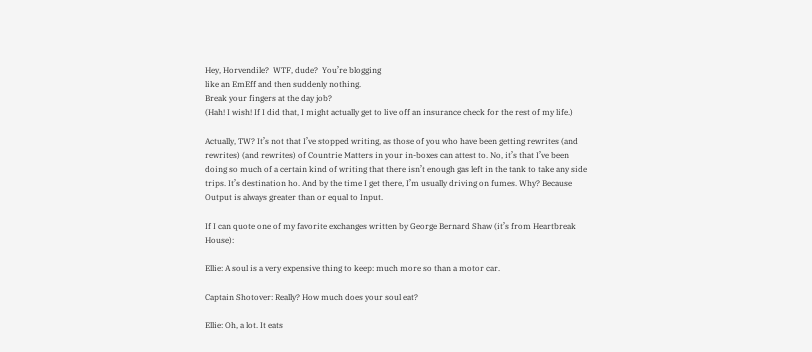Hey, Horvendile?  WTF, dude?  You’re blogging
like an EmEff and then suddenly nothing.
Break your fingers at the day job?
(Hah! I wish! If I did that, I might actually get to live off an insurance check for the rest of my life.)

Actually, TW? It’s not that I’ve stopped writing, as those of you who have been getting rewrites (and rewrites) (and rewrites) of Countrie Matters in your in-boxes can attest to. No, it’s that I’ve been doing so much of a certain kind of writing that there isn’t enough gas left in the tank to take any side trips. It’s destination ho. And by the time I get there, I’m usually driving on fumes. Why? Because Output is always greater than or equal to Input.

If I can quote one of my favorite exchanges written by George Bernard Shaw (it’s from Heartbreak House):

Ellie: A soul is a very expensive thing to keep: much more so than a motor car.

Captain Shotover: Really? How much does your soul eat?

Ellie: Oh, a lot. It eats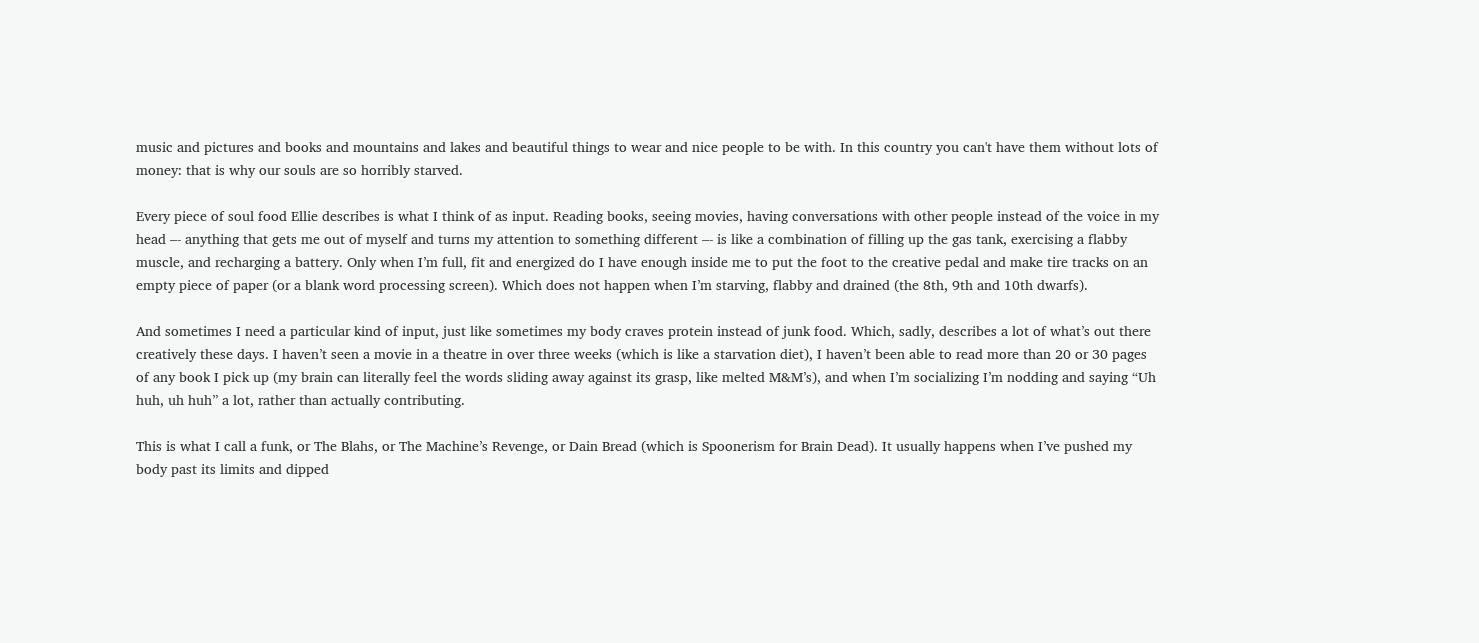music and pictures and books and mountains and lakes and beautiful things to wear and nice people to be with. In this country you can't have them without lots of money: that is why our souls are so horribly starved.

Every piece of soul food Ellie describes is what I think of as input. Reading books, seeing movies, having conversations with other people instead of the voice in my head –- anything that gets me out of myself and turns my attention to something different –- is like a combination of filling up the gas tank, exercising a flabby muscle, and recharging a battery. Only when I’m full, fit and energized do I have enough inside me to put the foot to the creative pedal and make tire tracks on an empty piece of paper (or a blank word processing screen). Which does not happen when I’m starving, flabby and drained (the 8th, 9th and 10th dwarfs).

And sometimes I need a particular kind of input, just like sometimes my body craves protein instead of junk food. Which, sadly, describes a lot of what’s out there creatively these days. I haven’t seen a movie in a theatre in over three weeks (which is like a starvation diet), I haven’t been able to read more than 20 or 30 pages of any book I pick up (my brain can literally feel the words sliding away against its grasp, like melted M&M’s), and when I’m socializing I’m nodding and saying “Uh huh, uh huh” a lot, rather than actually contributing.

This is what I call a funk, or The Blahs, or The Machine’s Revenge, or Dain Bread (which is Spoonerism for Brain Dead). It usually happens when I’ve pushed my body past its limits and dipped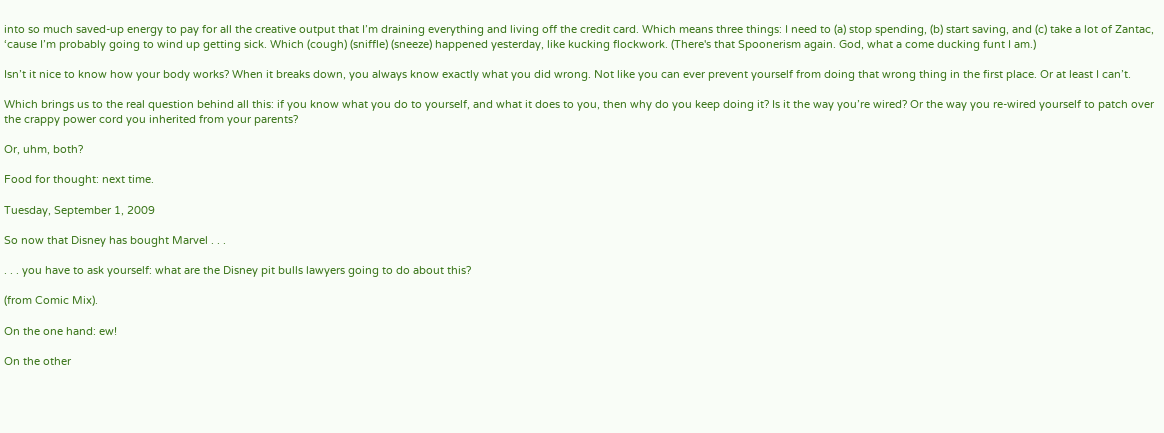into so much saved-up energy to pay for all the creative output that I’m draining everything and living off the credit card. Which means three things: I need to (a) stop spending, (b) start saving, and (c) take a lot of Zantac, ‘cause I’m probably going to wind up getting sick. Which (cough) (sniffle) (sneeze) happened yesterday, like kucking flockwork. (There's that Spoonerism again. God, what a come ducking funt I am.)

Isn’t it nice to know how your body works? When it breaks down, you always know exactly what you did wrong. Not like you can ever prevent yourself from doing that wrong thing in the first place. Or at least I can’t.

Which brings us to the real question behind all this: if you know what you do to yourself, and what it does to you, then why do you keep doing it? Is it the way you’re wired? Or the way you re-wired yourself to patch over the crappy power cord you inherited from your parents?

Or, uhm, both?

Food for thought: next time.

Tuesday, September 1, 2009

So now that Disney has bought Marvel . . .

. . . you have to ask yourself: what are the Disney pit bulls lawyers going to do about this?

(from Comic Mix).

On the one hand: ew!

On the other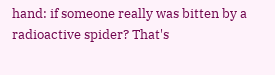hand: if someone really was bitten by a radioactive spider? That's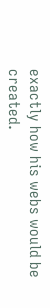exactly how his webs would be created.